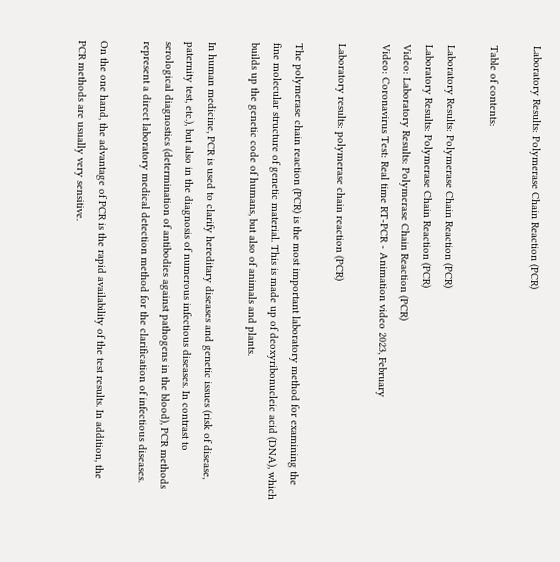Laboratory Results: Polymerase Chain Reaction (PCR)

Table of contents:

Laboratory Results: Polymerase Chain Reaction (PCR)
Laboratory Results: Polymerase Chain Reaction (PCR)
Video: Laboratory Results: Polymerase Chain Reaction (PCR)
Video: Coronavirus Test: Real time RT-PCR - Animation video 2023, February

Laboratory results: polymerase chain reaction (PCR)

The polymerase chain reaction (PCR) is the most important laboratory method for examining the fine molecular structure of genetic material. This is made up of deoxyribonucleic acid (DNA), which builds up the genetic code of humans, but also of animals and plants.

In human medicine, PCR is used to clarify hereditary diseases and genetic issues (risk of disease, paternity test, etc.), but also in the diagnosis of numerous infectious diseases. In contrast to serological diagnostics (determination of antibodies against pathogens in the blood), PCR methods represent a direct laboratory medical detection method for the clarification of infectious diseases.

On the one hand, the advantage of PCR is the rapid availability of the test results. In addition, the PCR methods are usually very sensitive.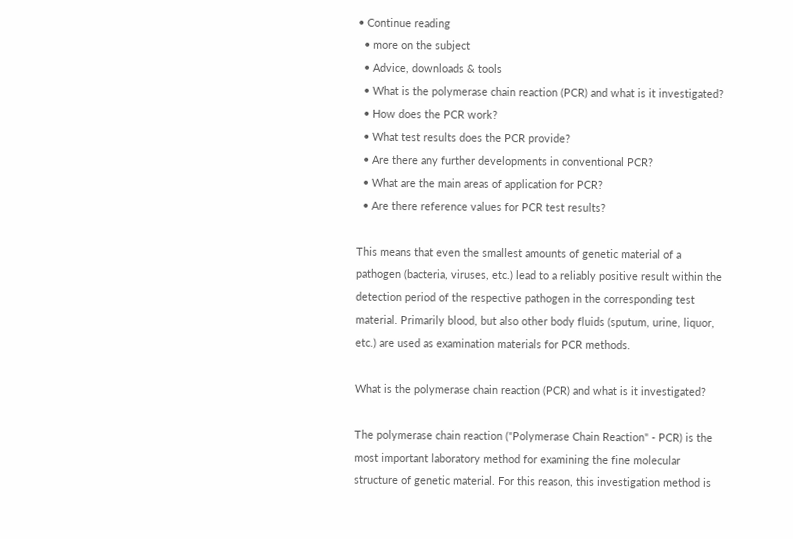• Continue reading
  • more on the subject
  • Advice, downloads & tools
  • What is the polymerase chain reaction (PCR) and what is it investigated?
  • How does the PCR work?
  • What test results does the PCR provide?
  • Are there any further developments in conventional PCR?
  • What are the main areas of application for PCR?
  • Are there reference values for PCR test results?

This means that even the smallest amounts of genetic material of a pathogen (bacteria, viruses, etc.) lead to a reliably positive result within the detection period of the respective pathogen in the corresponding test material. Primarily blood, but also other body fluids (sputum, urine, liquor, etc.) are used as examination materials for PCR methods.

What is the polymerase chain reaction (PCR) and what is it investigated?

The polymerase chain reaction ("Polymerase Chain Reaction" - PCR) is the most important laboratory method for examining the fine molecular structure of genetic material. For this reason, this investigation method is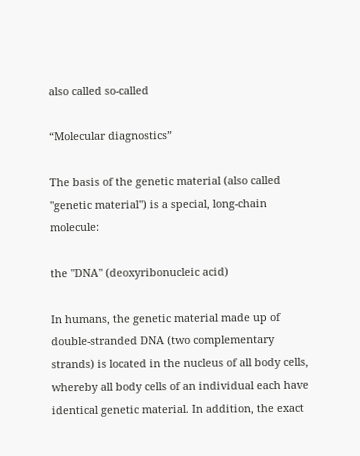also called so-called

“Molecular diagnostics”

The basis of the genetic material (also called "genetic material") is a special, long-chain molecule:

the "DNA" (deoxyribonucleic acid)

In humans, the genetic material made up of double-stranded DNA (two complementary strands) is located in the nucleus of all body cells, whereby all body cells of an individual each have identical genetic material. In addition, the exact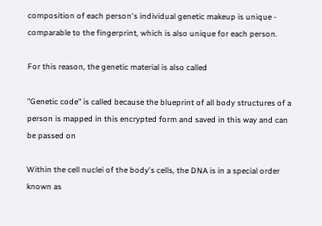composition of each person's individual genetic makeup is unique - comparable to the fingerprint, which is also unique for each person.

For this reason, the genetic material is also called

"Genetic code" is called because the blueprint of all body structures of a person is mapped in this encrypted form and saved in this way and can be passed on

Within the cell nuclei of the body's cells, the DNA is in a special order known as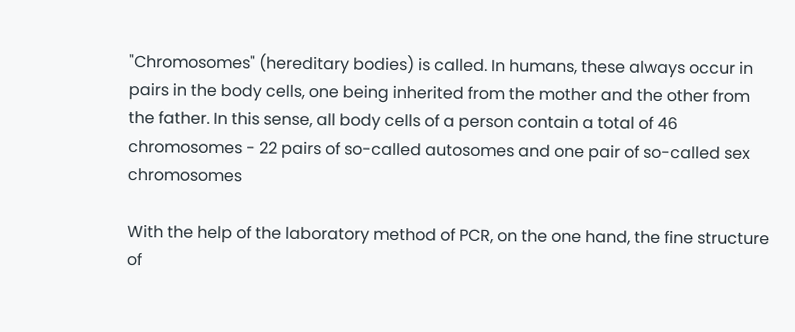"Chromosomes" (hereditary bodies) is called. In humans, these always occur in pairs in the body cells, one being inherited from the mother and the other from the father. In this sense, all body cells of a person contain a total of 46 chromosomes - 22 pairs of so-called autosomes and one pair of so-called sex chromosomes

With the help of the laboratory method of PCR, on the one hand, the fine structure of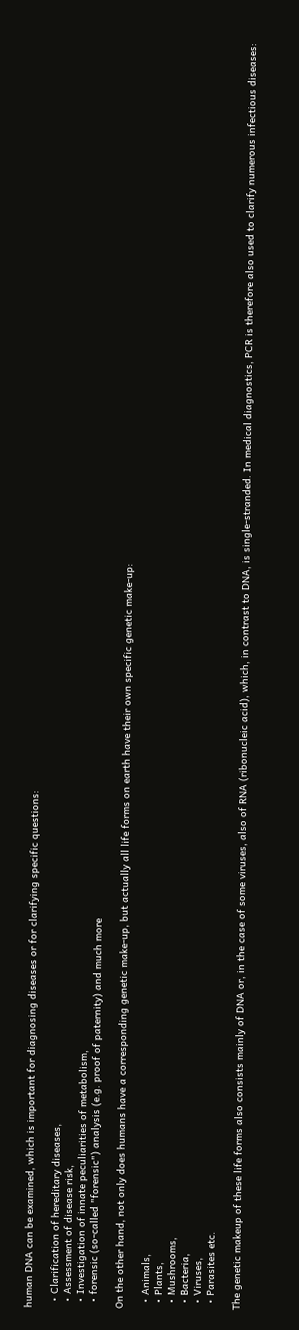human DNA can be examined, which is important for diagnosing diseases or for clarifying specific questions:

  • Clarification of hereditary diseases,
  • Assessment of disease risk,
  • Investigation of innate peculiarities of metabolism,
  • forensic (so-called "forensic") analysis (e.g. proof of paternity) and much more

On the other hand, not only does humans have a corresponding genetic make-up, but actually all life forms on earth have their own specific genetic make-up:

  • Animals,
  • Plants,
  • Mushrooms,
  • Bacteria,
  • Viruses,
  • Parasites etc.

The genetic makeup of these life forms also consists mainly of DNA or, in the case of some viruses, also of RNA (ribonucleic acid), which, in contrast to DNA, is single-stranded. In medical diagnostics, PCR is therefore also used to clarify numerous infectious diseases: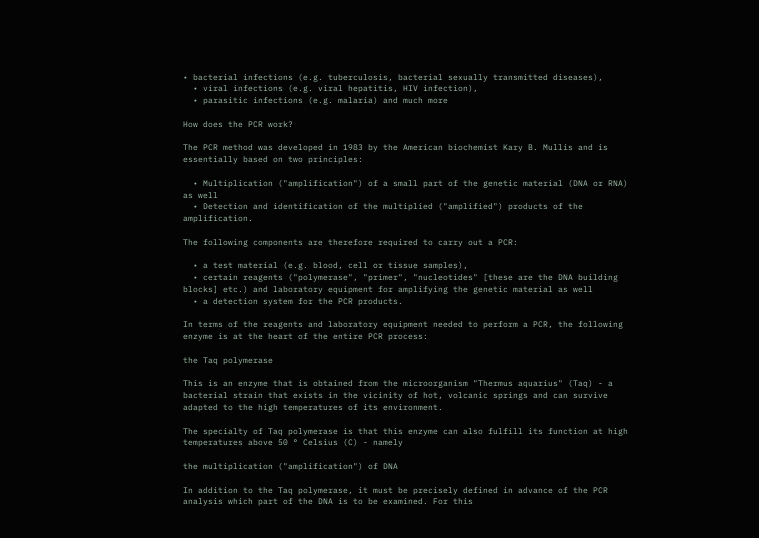• bacterial infections (e.g. tuberculosis, bacterial sexually transmitted diseases),
  • viral infections (e.g. viral hepatitis, HIV infection),
  • parasitic infections (e.g. malaria) and much more

How does the PCR work?

The PCR method was developed in 1983 by the American biochemist Kary B. Mullis and is essentially based on two principles:

  • Multiplication ("amplification") of a small part of the genetic material (DNA or RNA) as well
  • Detection and identification of the multiplied ("amplified") products of the amplification.

The following components are therefore required to carry out a PCR:

  • a test material (e.g. blood, cell or tissue samples),
  • certain reagents ("polymerase", "primer", "nucleotides" [these are the DNA building blocks] etc.) and laboratory equipment for amplifying the genetic material as well
  • a detection system for the PCR products.

In terms of the reagents and laboratory equipment needed to perform a PCR, the following enzyme is at the heart of the entire PCR process:

the Taq polymerase

This is an enzyme that is obtained from the microorganism "Thermus aquarius" (Taq) - a bacterial strain that exists in the vicinity of hot, volcanic springs and can survive adapted to the high temperatures of its environment.

The specialty of Taq polymerase is that this enzyme can also fulfill its function at high temperatures above 50 ° Celsius (C) - namely

the multiplication ("amplification") of DNA

In addition to the Taq polymerase, it must be precisely defined in advance of the PCR analysis which part of the DNA is to be examined. For this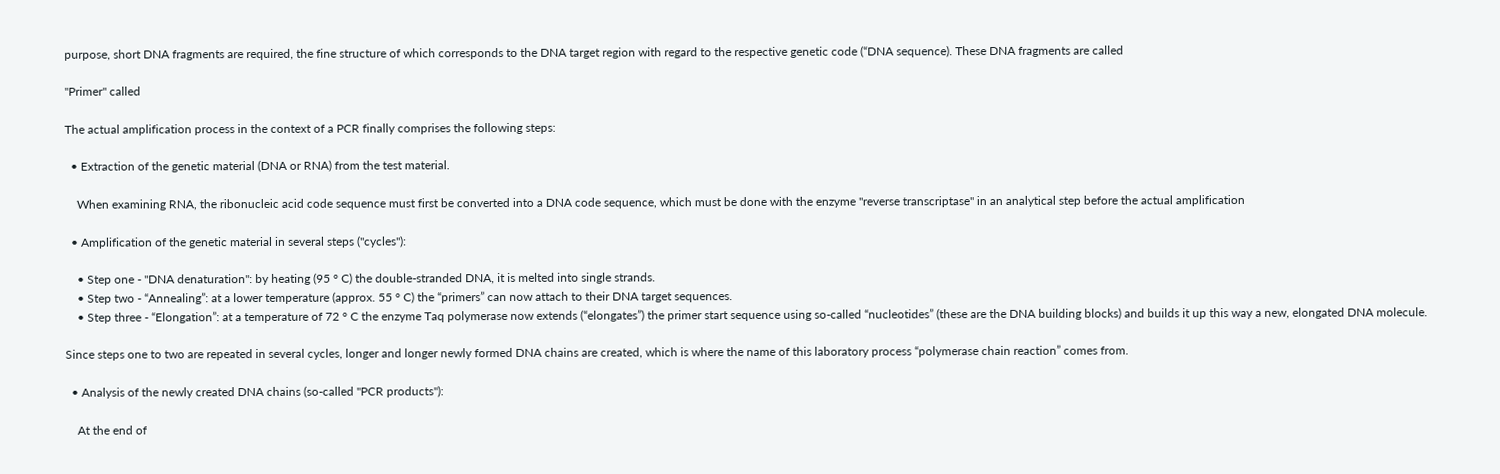purpose, short DNA fragments are required, the fine structure of which corresponds to the DNA target region with regard to the respective genetic code (“DNA sequence). These DNA fragments are called

"Primer" called

The actual amplification process in the context of a PCR finally comprises the following steps:

  • Extraction of the genetic material (DNA or RNA) from the test material.

    When examining RNA, the ribonucleic acid code sequence must first be converted into a DNA code sequence, which must be done with the enzyme "reverse transcriptase" in an analytical step before the actual amplification

  • Amplification of the genetic material in several steps ("cycles"):

    • Step one - "DNA denaturation": by heating (95 ° C) the double-stranded DNA, it is melted into single strands.
    • Step two - “Annealing”: at a lower temperature (approx. 55 ° C) the “primers” can now attach to their DNA target sequences.
    • Step three - “Elongation”: at a temperature of 72 ° C the enzyme Taq polymerase now extends (“elongates”) the primer start sequence using so-called “nucleotides” (these are the DNA building blocks) and builds it up this way a new, elongated DNA molecule.

Since steps one to two are repeated in several cycles, longer and longer newly formed DNA chains are created, which is where the name of this laboratory process “polymerase chain reaction” comes from.

  • Analysis of the newly created DNA chains (so-called "PCR products"):

    At the end of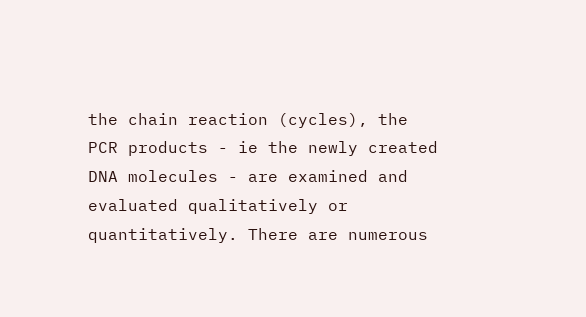the chain reaction (cycles), the PCR products - ie the newly created DNA molecules - are examined and evaluated qualitatively or quantitatively. There are numerous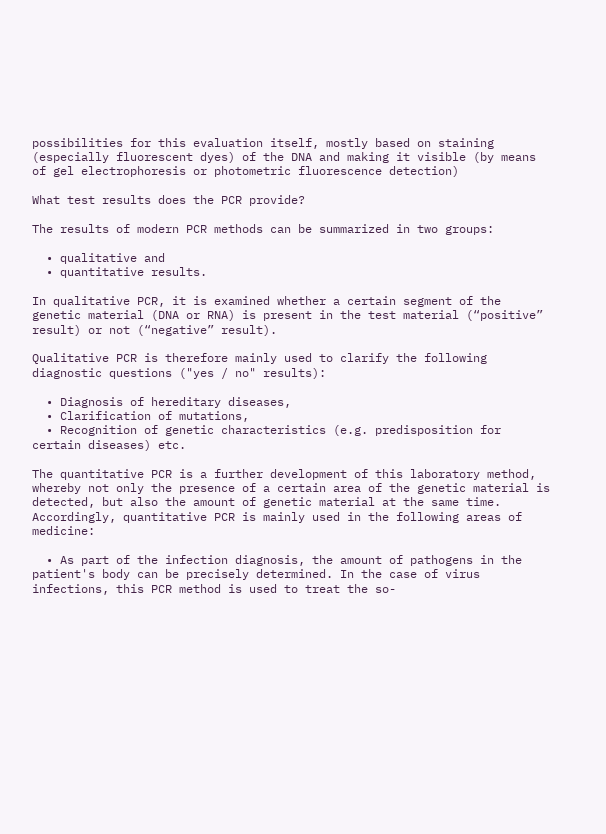possibilities for this evaluation itself, mostly based on staining (especially fluorescent dyes) of the DNA and making it visible (by means of gel electrophoresis or photometric fluorescence detection)

What test results does the PCR provide?

The results of modern PCR methods can be summarized in two groups:

  • qualitative and
  • quantitative results.

In qualitative PCR, it is examined whether a certain segment of the genetic material (DNA or RNA) is present in the test material (“positive” result) or not (“negative” result).

Qualitative PCR is therefore mainly used to clarify the following diagnostic questions ("yes / no" results):

  • Diagnosis of hereditary diseases,
  • Clarification of mutations,
  • Recognition of genetic characteristics (e.g. predisposition for certain diseases) etc.

The quantitative PCR is a further development of this laboratory method, whereby not only the presence of a certain area of the genetic material is detected, but also the amount of genetic material at the same time. Accordingly, quantitative PCR is mainly used in the following areas of medicine:

  • As part of the infection diagnosis, the amount of pathogens in the patient's body can be precisely determined. In the case of virus infections, this PCR method is used to treat the so-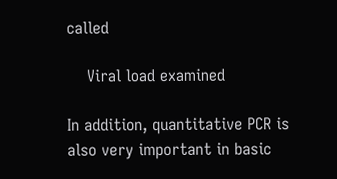called

    Viral load examined

In addition, quantitative PCR is also very important in basic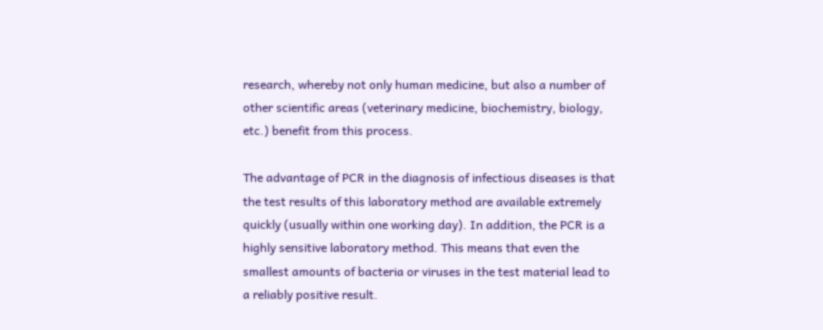research, whereby not only human medicine, but also a number of other scientific areas (veterinary medicine, biochemistry, biology, etc.) benefit from this process.

The advantage of PCR in the diagnosis of infectious diseases is that the test results of this laboratory method are available extremely quickly (usually within one working day). In addition, the PCR is a highly sensitive laboratory method. This means that even the smallest amounts of bacteria or viruses in the test material lead to a reliably positive result.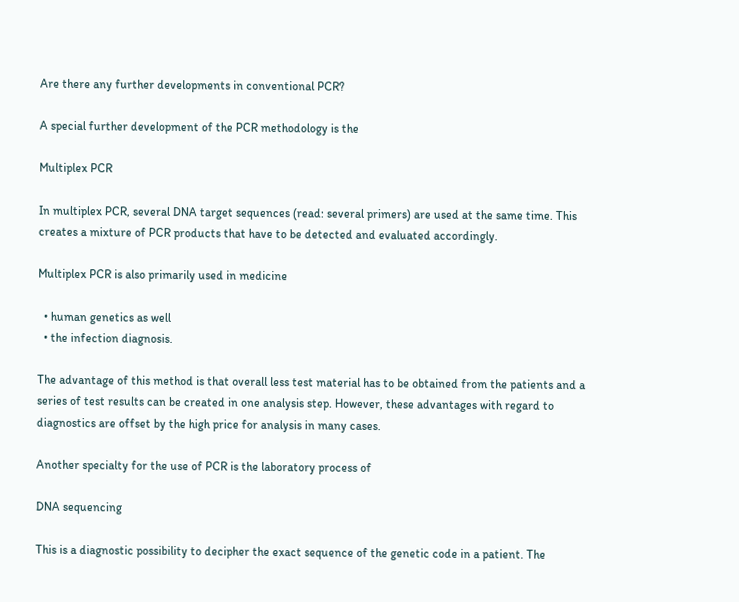Are there any further developments in conventional PCR?

A special further development of the PCR methodology is the

Multiplex PCR

In multiplex PCR, several DNA target sequences (read: several primers) are used at the same time. This creates a mixture of PCR products that have to be detected and evaluated accordingly.

Multiplex PCR is also primarily used in medicine

  • human genetics as well
  • the infection diagnosis.

The advantage of this method is that overall less test material has to be obtained from the patients and a series of test results can be created in one analysis step. However, these advantages with regard to diagnostics are offset by the high price for analysis in many cases.

Another specialty for the use of PCR is the laboratory process of

DNA sequencing

This is a diagnostic possibility to decipher the exact sequence of the genetic code in a patient. The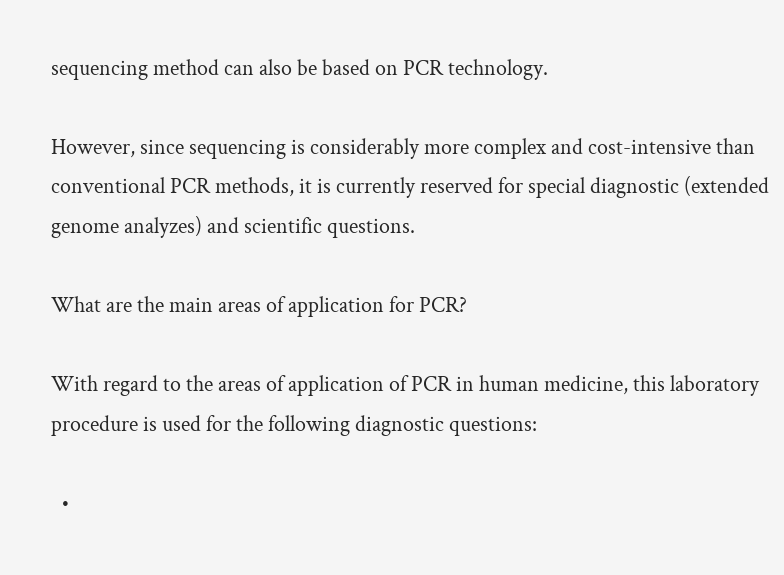sequencing method can also be based on PCR technology.

However, since sequencing is considerably more complex and cost-intensive than conventional PCR methods, it is currently reserved for special diagnostic (extended genome analyzes) and scientific questions.

What are the main areas of application for PCR?

With regard to the areas of application of PCR in human medicine, this laboratory procedure is used for the following diagnostic questions:

  •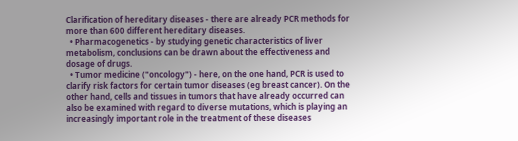Clarification of hereditary diseases - there are already PCR methods for more than 600 different hereditary diseases.
  • Pharmacogenetics - by studying genetic characteristics of liver metabolism, conclusions can be drawn about the effectiveness and dosage of drugs.
  • Tumor medicine ("oncology") - here, on the one hand, PCR is used to clarify risk factors for certain tumor diseases (eg breast cancer). On the other hand, cells and tissues in tumors that have already occurred can also be examined with regard to diverse mutations, which is playing an increasingly important role in the treatment of these diseases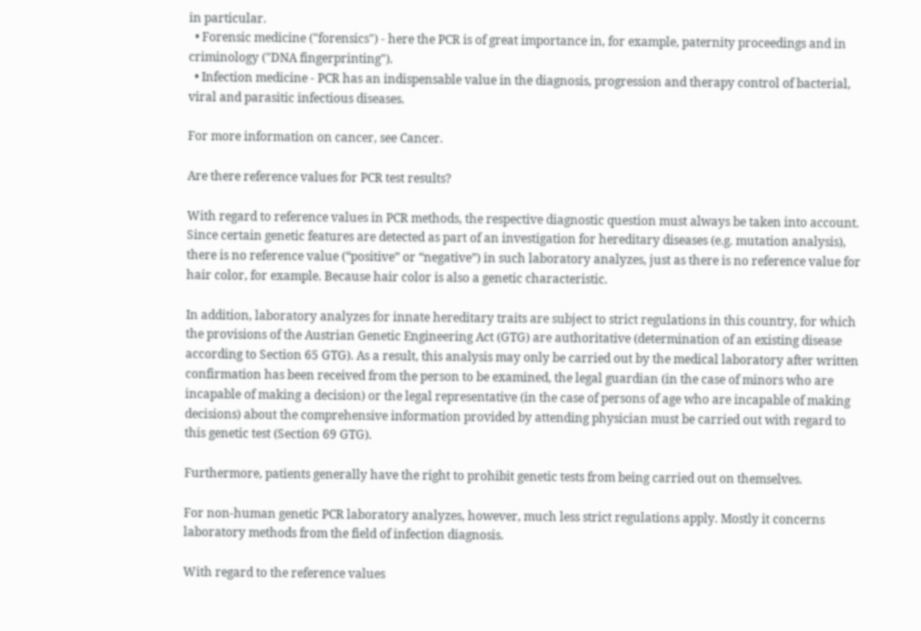in particular.
  • Forensic medicine ("forensics") - here the PCR is of great importance in, for example, paternity proceedings and in criminology ("DNA fingerprinting").
  • Infection medicine - PCR has an indispensable value in the diagnosis, progression and therapy control of bacterial, viral and parasitic infectious diseases.

For more information on cancer, see Cancer.

Are there reference values for PCR test results?

With regard to reference values in PCR methods, the respective diagnostic question must always be taken into account. Since certain genetic features are detected as part of an investigation for hereditary diseases (e.g. mutation analysis), there is no reference value (“positive” or “negative”) in such laboratory analyzes, just as there is no reference value for hair color, for example. Because hair color is also a genetic characteristic.

In addition, laboratory analyzes for innate hereditary traits are subject to strict regulations in this country, for which the provisions of the Austrian Genetic Engineering Act (GTG) are authoritative (determination of an existing disease according to Section 65 GTG). As a result, this analysis may only be carried out by the medical laboratory after written confirmation has been received from the person to be examined, the legal guardian (in the case of minors who are incapable of making a decision) or the legal representative (in the case of persons of age who are incapable of making decisions) about the comprehensive information provided by attending physician must be carried out with regard to this genetic test (Section 69 GTG).

Furthermore, patients generally have the right to prohibit genetic tests from being carried out on themselves.

For non-human genetic PCR laboratory analyzes, however, much less strict regulations apply. Mostly it concerns laboratory methods from the field of infection diagnosis.

With regard to the reference values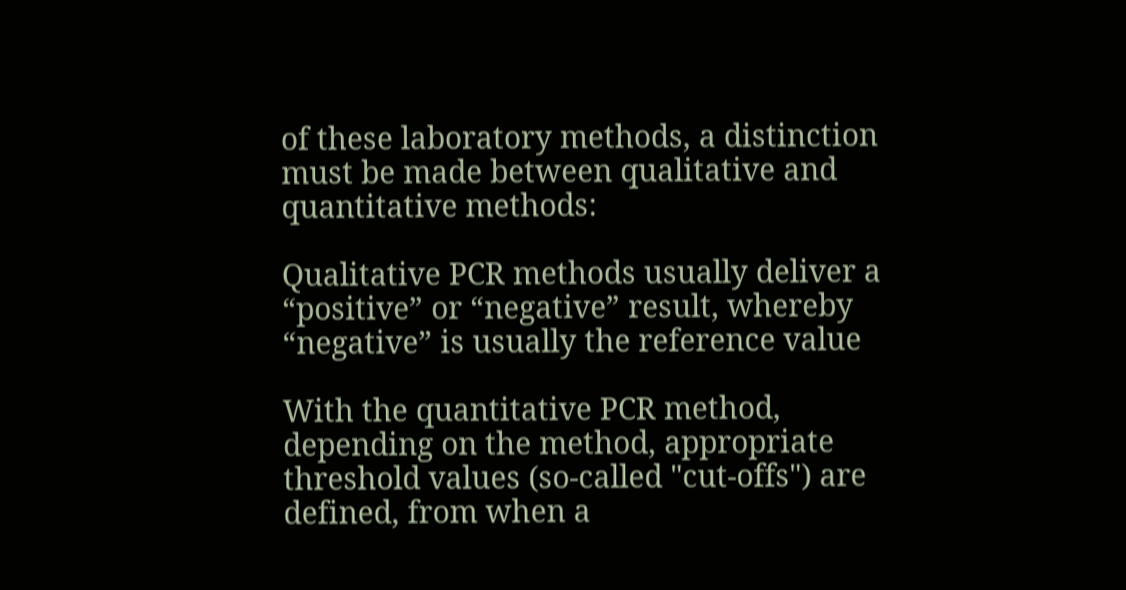of these laboratory methods, a distinction must be made between qualitative and quantitative methods:

Qualitative PCR methods usually deliver a “positive” or “negative” result, whereby “negative” is usually the reference value

With the quantitative PCR method, depending on the method, appropriate threshold values (so-called "cut-offs") are defined, from when a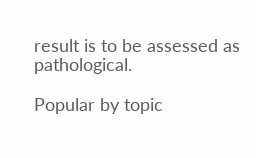result is to be assessed as pathological.

Popular by topic